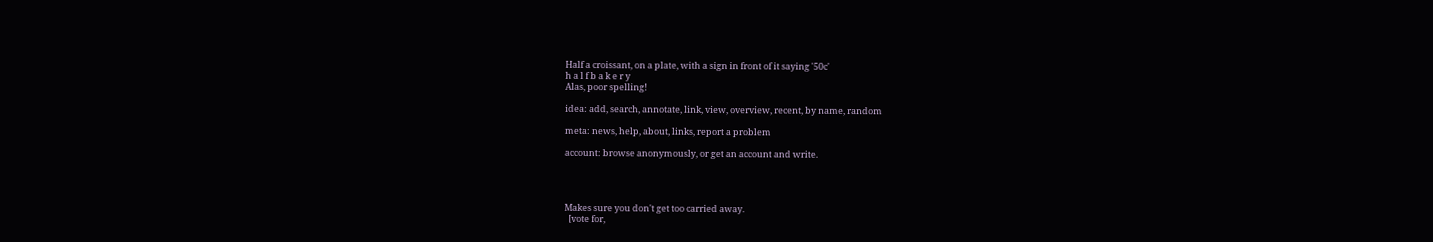Half a croissant, on a plate, with a sign in front of it saying '50c'
h a l f b a k e r y
Alas, poor spelling!

idea: add, search, annotate, link, view, overview, recent, by name, random

meta: news, help, about, links, report a problem

account: browse anonymously, or get an account and write.




Makes sure you don't get too carried away.
  [vote for,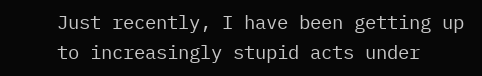Just recently, I have been getting up to increasingly stupid acts under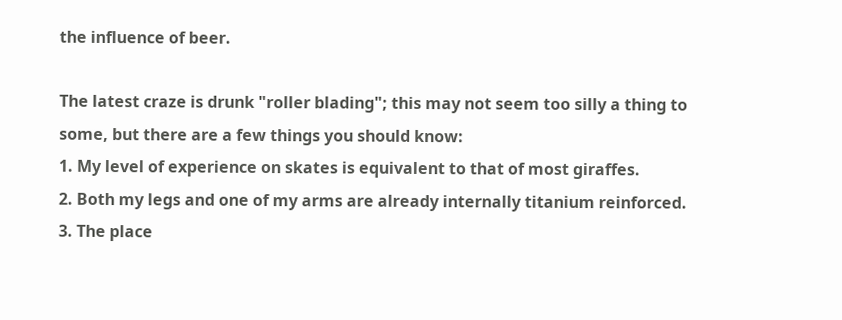the influence of beer.

The latest craze is drunk "roller blading"; this may not seem too silly a thing to some, but there are a few things you should know:
1. My level of experience on skates is equivalent to that of most giraffes.
2. Both my legs and one of my arms are already internally titanium reinforced.
3. The place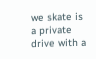we skate is a private drive with a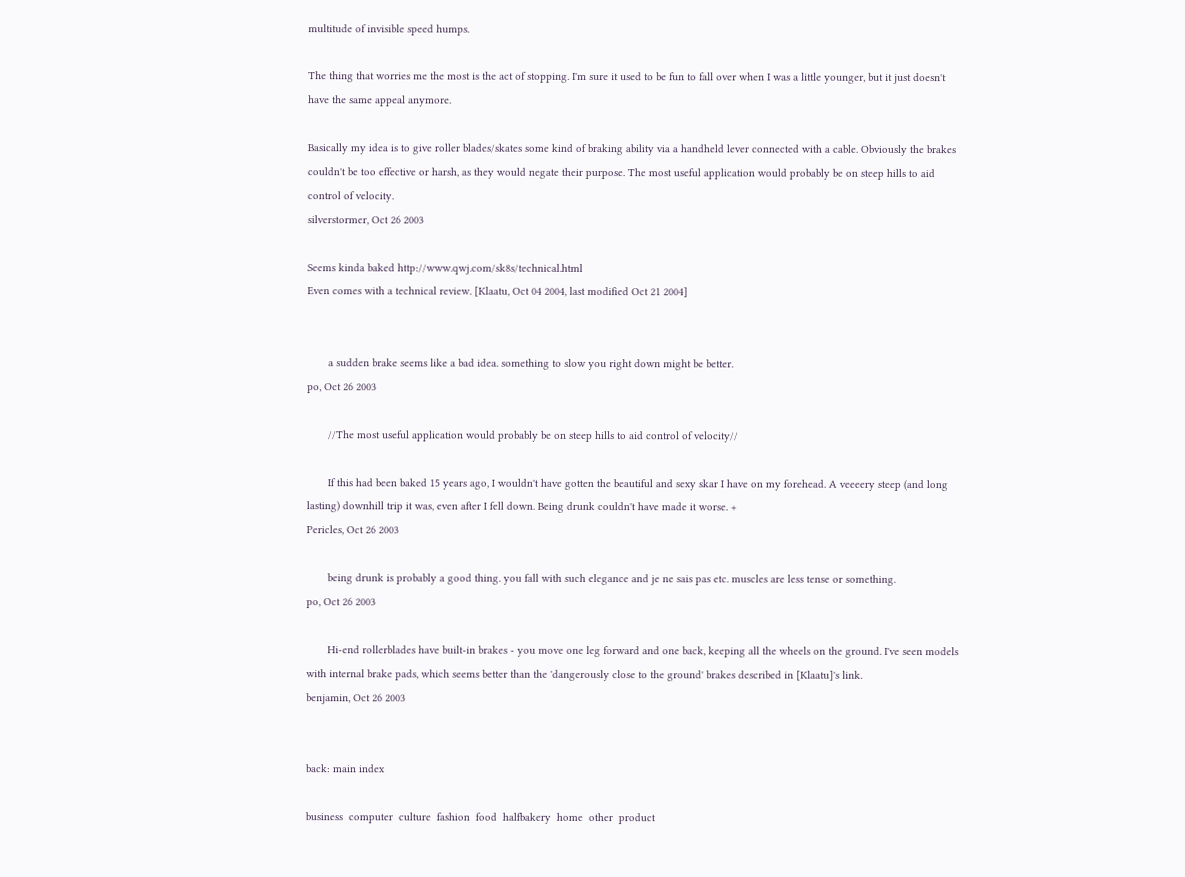multitude of invisible speed humps.

The thing that worries me the most is the act of stopping. I'm sure it used to be fun to fall over when I was a little younger, but it just doesn't have the same appeal anymore.

Basically my idea is to give roller blades/skates some kind of braking ability via a handheld lever connected with a cable. Obviously the brakes couldn't be too effective or harsh, as they would negate their purpose. The most useful application would probably be on steep hills to aid control of velocity.
silverstormer, Oct 26 2003

Seems kinda baked http://www.qwj.com/sk8s/technical.html
Even comes with a technical review. [Klaatu, Oct 04 2004, last modified Oct 21 2004]


       a sudden brake seems like a bad idea. something to slow you right down might be better.
po, Oct 26 2003

       //The most useful application would probably be on steep hills to aid control of velocity//

       If this had been baked 15 years ago, I wouldn't have gotten the beautiful and sexy skar I have on my forehead. A veeeery steep (and long lasting) downhill trip it was, even after I fell down. Being drunk couldn't have made it worse. +
Pericles, Oct 26 2003

       being drunk is probably a good thing. you fall with such elegance and je ne sais pas etc. muscles are less tense or something.
po, Oct 26 2003

       Hi-end rollerblades have built-in brakes - you move one leg forward and one back, keeping all the wheels on the ground. I've seen models with internal brake pads, which seems better than the 'dangerously close to the ground' brakes described in [Klaatu]'s link.
benjamin, Oct 26 2003


back: main index

business  computer  culture  fashion  food  halfbakery  home  other  product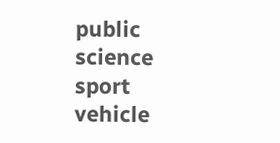public  science  sport  vehicle